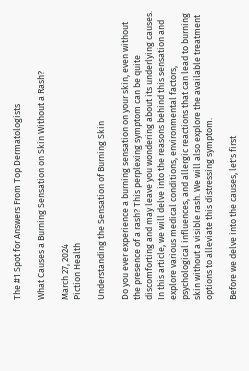The #1 Spot for Answers From Top Dermatologists

What Causes a Burning Sensation on Skin Without a Rash?

March 27, 2024
Piction Health

Understanding the Sensation of Burning Skin

Do you ever experience a burning sensation on your skin, even without the presence of a rash? This perplexing symptom can be quite discomforting and may leave you wondering about its underlying causes. In this article, we will delve into the reasons behind this sensation and explore various medical conditions, environmental factors, psychological influences, and allergic reactions that can lead to burning skin without a visible rash. We will also explore the available treatment options to alleviate this distressing symptom.

Before we delve into the causes, let's first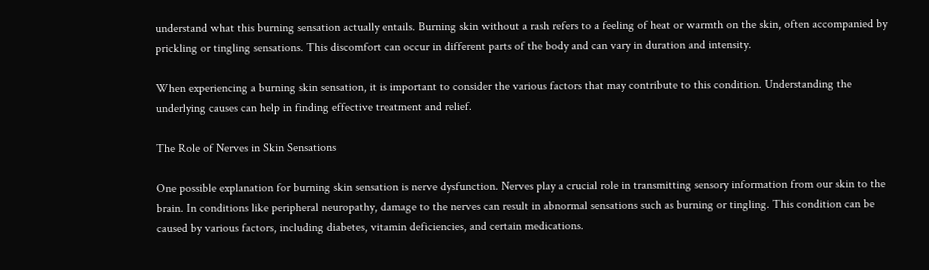understand what this burning sensation actually entails. Burning skin without a rash refers to a feeling of heat or warmth on the skin, often accompanied by prickling or tingling sensations. This discomfort can occur in different parts of the body and can vary in duration and intensity.

When experiencing a burning skin sensation, it is important to consider the various factors that may contribute to this condition. Understanding the underlying causes can help in finding effective treatment and relief.

The Role of Nerves in Skin Sensations

One possible explanation for burning skin sensation is nerve dysfunction. Nerves play a crucial role in transmitting sensory information from our skin to the brain. In conditions like peripheral neuropathy, damage to the nerves can result in abnormal sensations such as burning or tingling. This condition can be caused by various factors, including diabetes, vitamin deficiencies, and certain medications.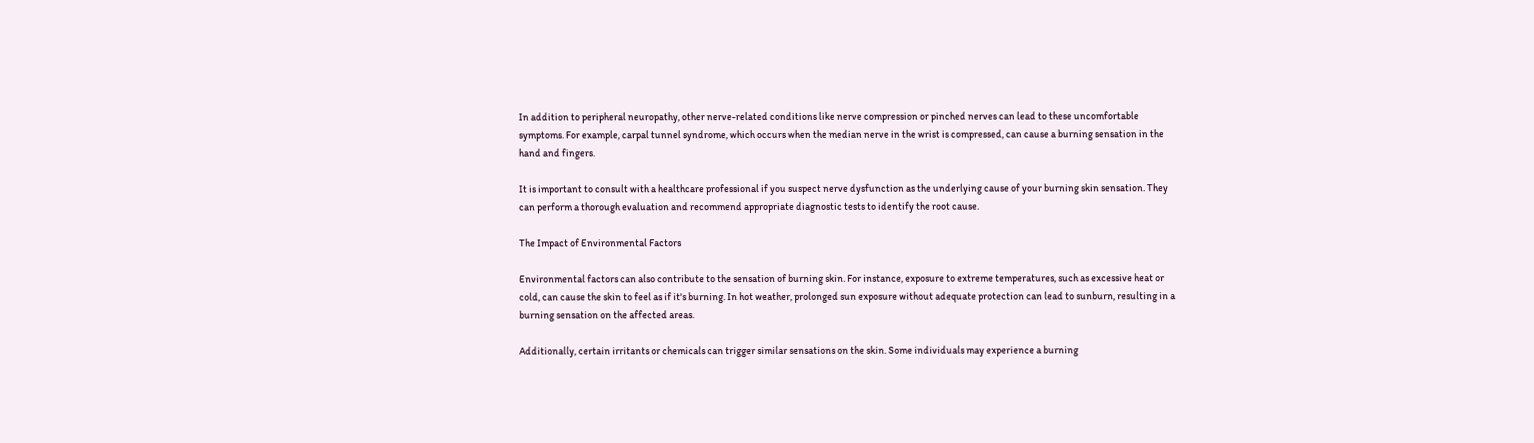In addition to peripheral neuropathy, other nerve-related conditions like nerve compression or pinched nerves can lead to these uncomfortable symptoms. For example, carpal tunnel syndrome, which occurs when the median nerve in the wrist is compressed, can cause a burning sensation in the hand and fingers.

It is important to consult with a healthcare professional if you suspect nerve dysfunction as the underlying cause of your burning skin sensation. They can perform a thorough evaluation and recommend appropriate diagnostic tests to identify the root cause.

The Impact of Environmental Factors

Environmental factors can also contribute to the sensation of burning skin. For instance, exposure to extreme temperatures, such as excessive heat or cold, can cause the skin to feel as if it's burning. In hot weather, prolonged sun exposure without adequate protection can lead to sunburn, resulting in a burning sensation on the affected areas.

Additionally, certain irritants or chemicals can trigger similar sensations on the skin. Some individuals may experience a burning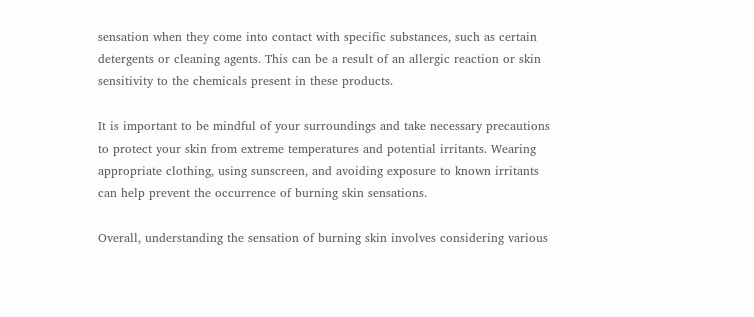sensation when they come into contact with specific substances, such as certain detergents or cleaning agents. This can be a result of an allergic reaction or skin sensitivity to the chemicals present in these products.

It is important to be mindful of your surroundings and take necessary precautions to protect your skin from extreme temperatures and potential irritants. Wearing appropriate clothing, using sunscreen, and avoiding exposure to known irritants can help prevent the occurrence of burning skin sensations.

Overall, understanding the sensation of burning skin involves considering various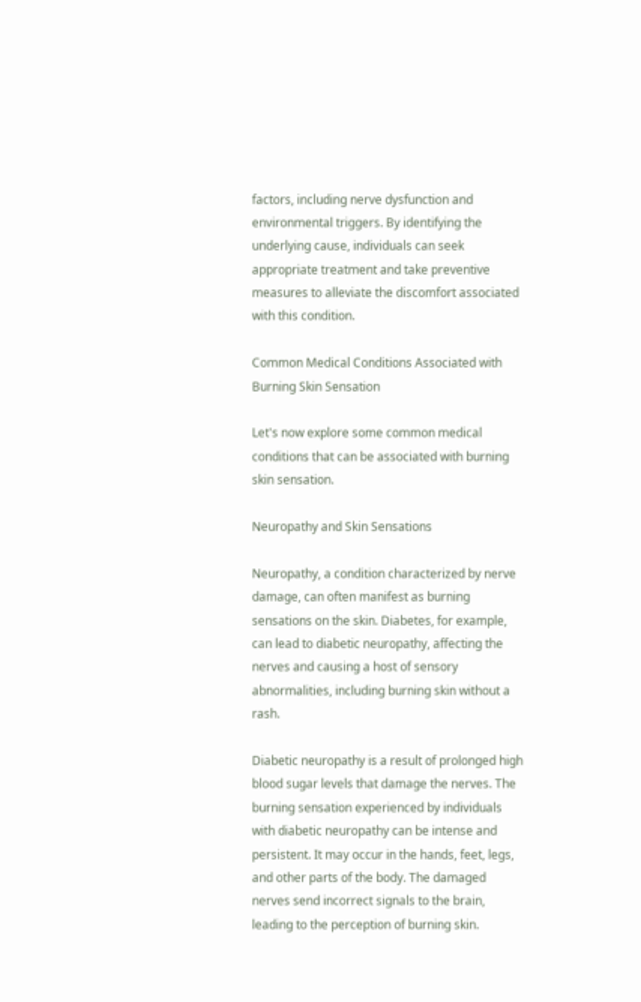factors, including nerve dysfunction and environmental triggers. By identifying the underlying cause, individuals can seek appropriate treatment and take preventive measures to alleviate the discomfort associated with this condition.

Common Medical Conditions Associated with Burning Skin Sensation

Let's now explore some common medical conditions that can be associated with burning skin sensation.

Neuropathy and Skin Sensations

Neuropathy, a condition characterized by nerve damage, can often manifest as burning sensations on the skin. Diabetes, for example, can lead to diabetic neuropathy, affecting the nerves and causing a host of sensory abnormalities, including burning skin without a rash.

Diabetic neuropathy is a result of prolonged high blood sugar levels that damage the nerves. The burning sensation experienced by individuals with diabetic neuropathy can be intense and persistent. It may occur in the hands, feet, legs, and other parts of the body. The damaged nerves send incorrect signals to the brain, leading to the perception of burning skin.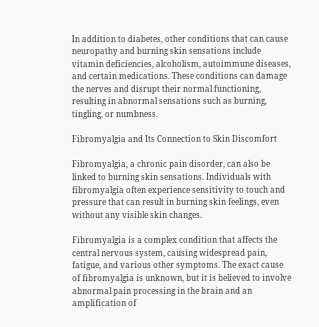In addition to diabetes, other conditions that can cause neuropathy and burning skin sensations include vitamin deficiencies, alcoholism, autoimmune diseases, and certain medications. These conditions can damage the nerves and disrupt their normal functioning, resulting in abnormal sensations such as burning, tingling, or numbness.

Fibromyalgia and Its Connection to Skin Discomfort

Fibromyalgia, a chronic pain disorder, can also be linked to burning skin sensations. Individuals with fibromyalgia often experience sensitivity to touch and pressure that can result in burning skin feelings, even without any visible skin changes.

Fibromyalgia is a complex condition that affects the central nervous system, causing widespread pain, fatigue, and various other symptoms. The exact cause of fibromyalgia is unknown, but it is believed to involve abnormal pain processing in the brain and an amplification of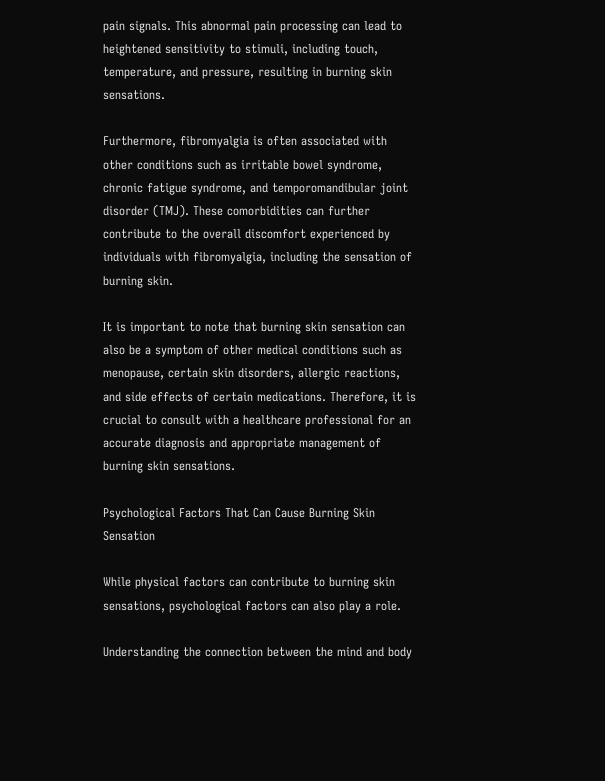pain signals. This abnormal pain processing can lead to heightened sensitivity to stimuli, including touch, temperature, and pressure, resulting in burning skin sensations.

Furthermore, fibromyalgia is often associated with other conditions such as irritable bowel syndrome, chronic fatigue syndrome, and temporomandibular joint disorder (TMJ). These comorbidities can further contribute to the overall discomfort experienced by individuals with fibromyalgia, including the sensation of burning skin.

It is important to note that burning skin sensation can also be a symptom of other medical conditions such as menopause, certain skin disorders, allergic reactions, and side effects of certain medications. Therefore, it is crucial to consult with a healthcare professional for an accurate diagnosis and appropriate management of burning skin sensations.

Psychological Factors That Can Cause Burning Skin Sensation

While physical factors can contribute to burning skin sensations, psychological factors can also play a role.

Understanding the connection between the mind and body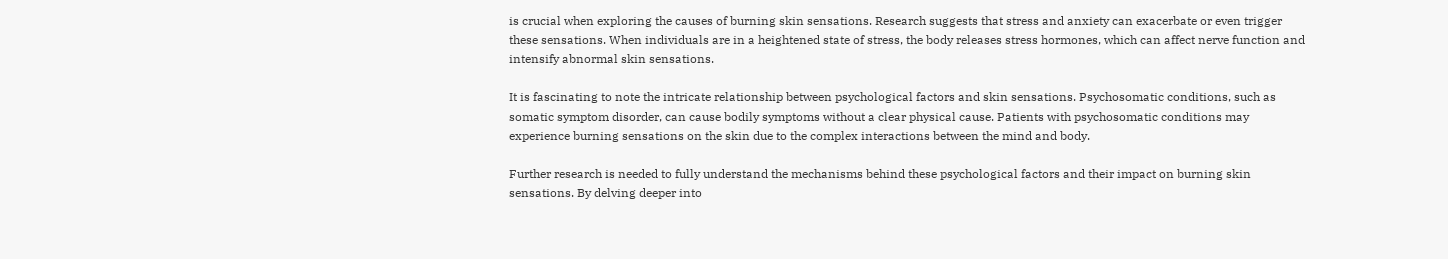is crucial when exploring the causes of burning skin sensations. Research suggests that stress and anxiety can exacerbate or even trigger these sensations. When individuals are in a heightened state of stress, the body releases stress hormones, which can affect nerve function and intensify abnormal skin sensations.

It is fascinating to note the intricate relationship between psychological factors and skin sensations. Psychosomatic conditions, such as somatic symptom disorder, can cause bodily symptoms without a clear physical cause. Patients with psychosomatic conditions may experience burning sensations on the skin due to the complex interactions between the mind and body.

Further research is needed to fully understand the mechanisms behind these psychological factors and their impact on burning skin sensations. By delving deeper into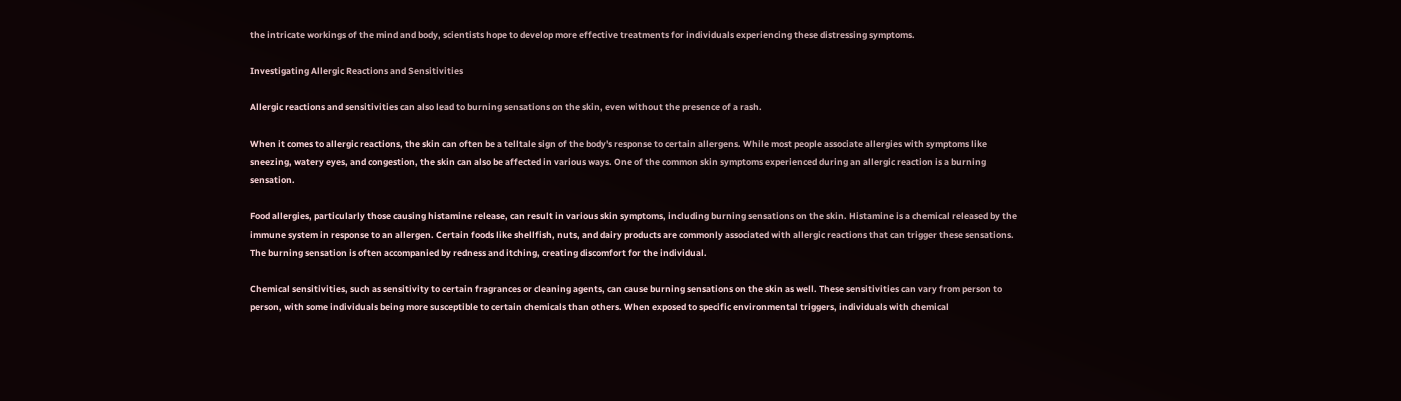the intricate workings of the mind and body, scientists hope to develop more effective treatments for individuals experiencing these distressing symptoms.

Investigating Allergic Reactions and Sensitivities

Allergic reactions and sensitivities can also lead to burning sensations on the skin, even without the presence of a rash.

When it comes to allergic reactions, the skin can often be a telltale sign of the body's response to certain allergens. While most people associate allergies with symptoms like sneezing, watery eyes, and congestion, the skin can also be affected in various ways. One of the common skin symptoms experienced during an allergic reaction is a burning sensation.

Food allergies, particularly those causing histamine release, can result in various skin symptoms, including burning sensations on the skin. Histamine is a chemical released by the immune system in response to an allergen. Certain foods like shellfish, nuts, and dairy products are commonly associated with allergic reactions that can trigger these sensations. The burning sensation is often accompanied by redness and itching, creating discomfort for the individual.

Chemical sensitivities, such as sensitivity to certain fragrances or cleaning agents, can cause burning sensations on the skin as well. These sensitivities can vary from person to person, with some individuals being more susceptible to certain chemicals than others. When exposed to specific environmental triggers, individuals with chemical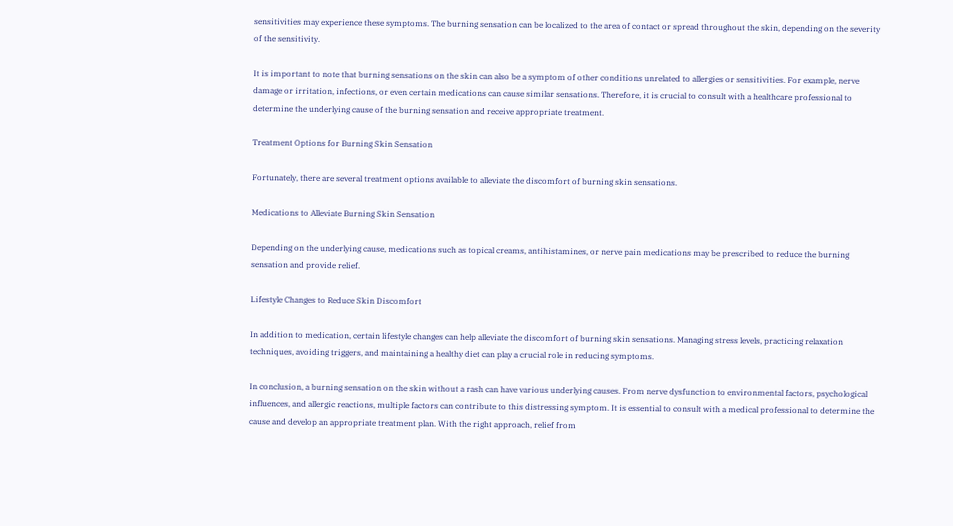sensitivities may experience these symptoms. The burning sensation can be localized to the area of contact or spread throughout the skin, depending on the severity of the sensitivity.

It is important to note that burning sensations on the skin can also be a symptom of other conditions unrelated to allergies or sensitivities. For example, nerve damage or irritation, infections, or even certain medications can cause similar sensations. Therefore, it is crucial to consult with a healthcare professional to determine the underlying cause of the burning sensation and receive appropriate treatment.

Treatment Options for Burning Skin Sensation

Fortunately, there are several treatment options available to alleviate the discomfort of burning skin sensations.

Medications to Alleviate Burning Skin Sensation

Depending on the underlying cause, medications such as topical creams, antihistamines, or nerve pain medications may be prescribed to reduce the burning sensation and provide relief.

Lifestyle Changes to Reduce Skin Discomfort

In addition to medication, certain lifestyle changes can help alleviate the discomfort of burning skin sensations. Managing stress levels, practicing relaxation techniques, avoiding triggers, and maintaining a healthy diet can play a crucial role in reducing symptoms.

In conclusion, a burning sensation on the skin without a rash can have various underlying causes. From nerve dysfunction to environmental factors, psychological influences, and allergic reactions, multiple factors can contribute to this distressing symptom. It is essential to consult with a medical professional to determine the cause and develop an appropriate treatment plan. With the right approach, relief from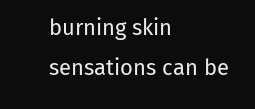burning skin sensations can be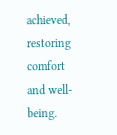achieved, restoring comfort and well-being.